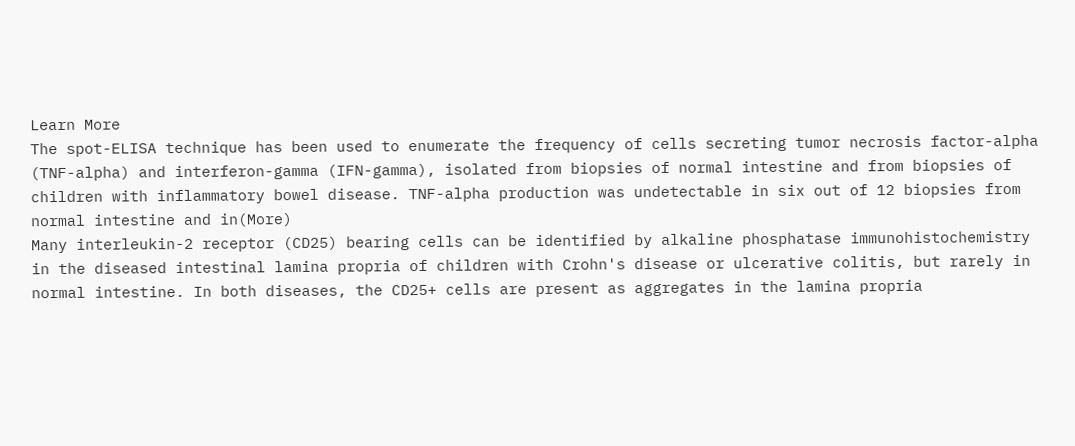Learn More
The spot-ELISA technique has been used to enumerate the frequency of cells secreting tumor necrosis factor-alpha (TNF-alpha) and interferon-gamma (IFN-gamma), isolated from biopsies of normal intestine and from biopsies of children with inflammatory bowel disease. TNF-alpha production was undetectable in six out of 12 biopsies from normal intestine and in(More)
Many interleukin-2 receptor (CD25) bearing cells can be identified by alkaline phosphatase immunohistochemistry in the diseased intestinal lamina propria of children with Crohn's disease or ulcerative colitis, but rarely in normal intestine. In both diseases, the CD25+ cells are present as aggregates in the lamina propria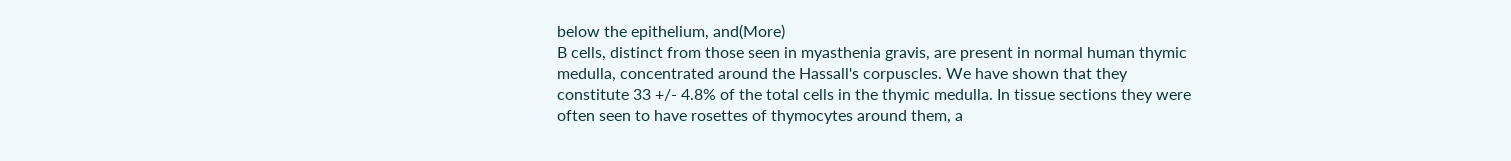below the epithelium, and(More)
B cells, distinct from those seen in myasthenia gravis, are present in normal human thymic medulla, concentrated around the Hassall's corpuscles. We have shown that they constitute 33 +/- 4.8% of the total cells in the thymic medulla. In tissue sections they were often seen to have rosettes of thymocytes around them, a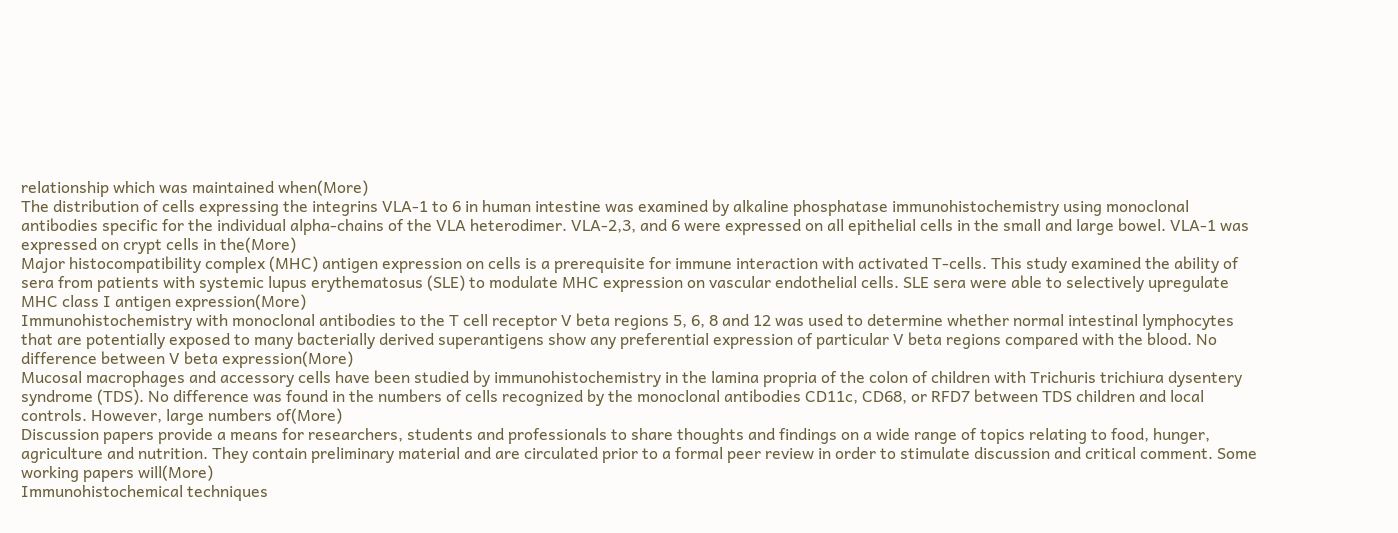relationship which was maintained when(More)
The distribution of cells expressing the integrins VLA-1 to 6 in human intestine was examined by alkaline phosphatase immunohistochemistry using monoclonal antibodies specific for the individual alpha-chains of the VLA heterodimer. VLA-2,3, and 6 were expressed on all epithelial cells in the small and large bowel. VLA-1 was expressed on crypt cells in the(More)
Major histocompatibility complex (MHC) antigen expression on cells is a prerequisite for immune interaction with activated T-cells. This study examined the ability of sera from patients with systemic lupus erythematosus (SLE) to modulate MHC expression on vascular endothelial cells. SLE sera were able to selectively upregulate MHC class I antigen expression(More)
Immunohistochemistry with monoclonal antibodies to the T cell receptor V beta regions 5, 6, 8 and 12 was used to determine whether normal intestinal lymphocytes that are potentially exposed to many bacterially derived superantigens show any preferential expression of particular V beta regions compared with the blood. No difference between V beta expression(More)
Mucosal macrophages and accessory cells have been studied by immunohistochemistry in the lamina propria of the colon of children with Trichuris trichiura dysentery syndrome (TDS). No difference was found in the numbers of cells recognized by the monoclonal antibodies CD11c, CD68, or RFD7 between TDS children and local controls. However, large numbers of(More)
Discussion papers provide a means for researchers, students and professionals to share thoughts and findings on a wide range of topics relating to food, hunger, agriculture and nutrition. They contain preliminary material and are circulated prior to a formal peer review in order to stimulate discussion and critical comment. Some working papers will(More)
Immunohistochemical techniques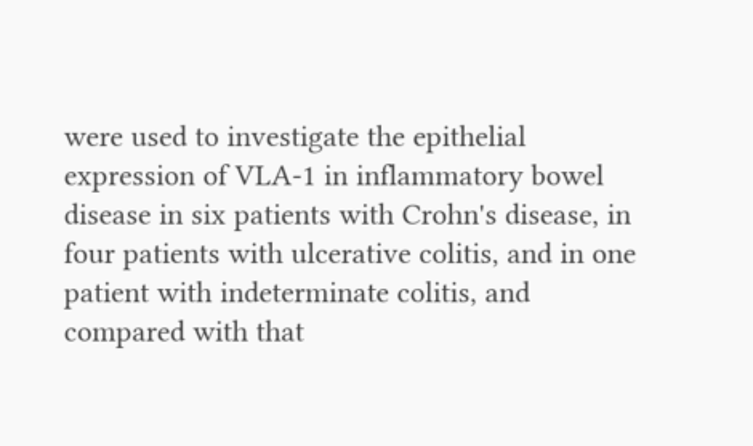were used to investigate the epithelial expression of VLA-1 in inflammatory bowel disease in six patients with Crohn's disease, in four patients with ulcerative colitis, and in one patient with indeterminate colitis, and compared with that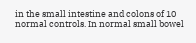in the small intestine and colons of 10 normal controls. In normal small bowel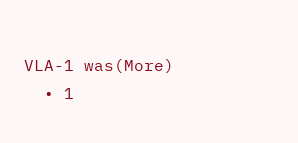VLA-1 was(More)
  • 1